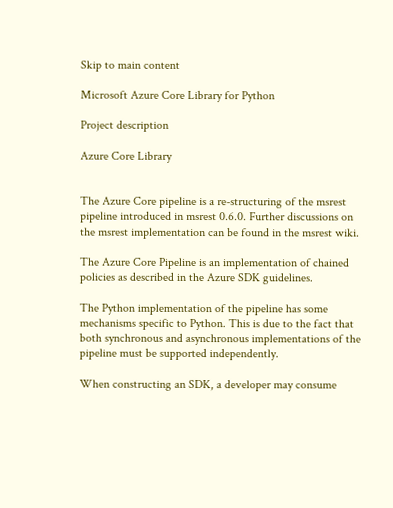Skip to main content

Microsoft Azure Core Library for Python

Project description

Azure Core Library


The Azure Core pipeline is a re-structuring of the msrest pipeline introduced in msrest 0.6.0. Further discussions on the msrest implementation can be found in the msrest wiki.

The Azure Core Pipeline is an implementation of chained policies as described in the Azure SDK guidelines.

The Python implementation of the pipeline has some mechanisms specific to Python. This is due to the fact that both synchronous and asynchronous implementations of the pipeline must be supported independently.

When constructing an SDK, a developer may consume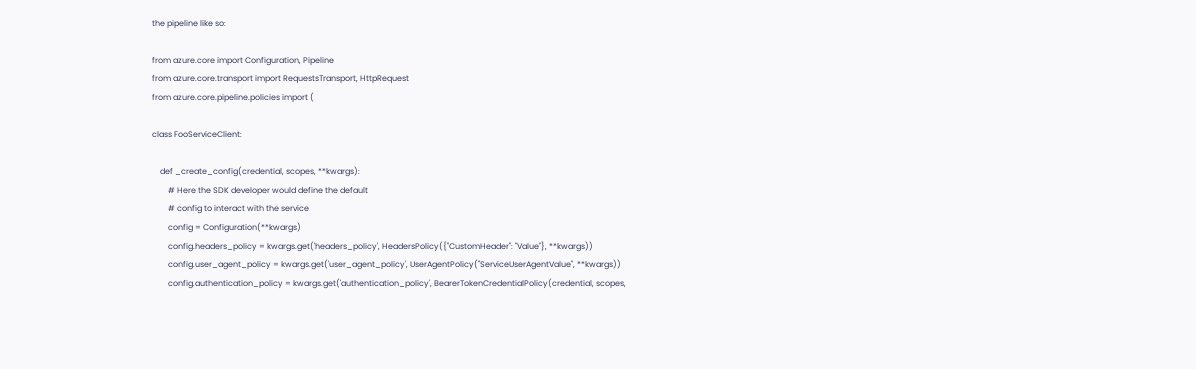the pipeline like so:

from azure.core import Configuration, Pipeline
from azure.core.transport import RequestsTransport, HttpRequest
from azure.core.pipeline.policies import (

class FooServiceClient:

    def _create_config(credential, scopes, **kwargs):
        # Here the SDK developer would define the default
        # config to interact with the service
        config = Configuration(**kwargs)
        config.headers_policy = kwargs.get('headers_policy', HeadersPolicy({"CustomHeader": "Value"}, **kwargs))
        config.user_agent_policy = kwargs.get('user_agent_policy', UserAgentPolicy("ServiceUserAgentValue", **kwargs))
        config.authentication_policy = kwargs.get('authentication_policy', BearerTokenCredentialPolicy(credential, scopes,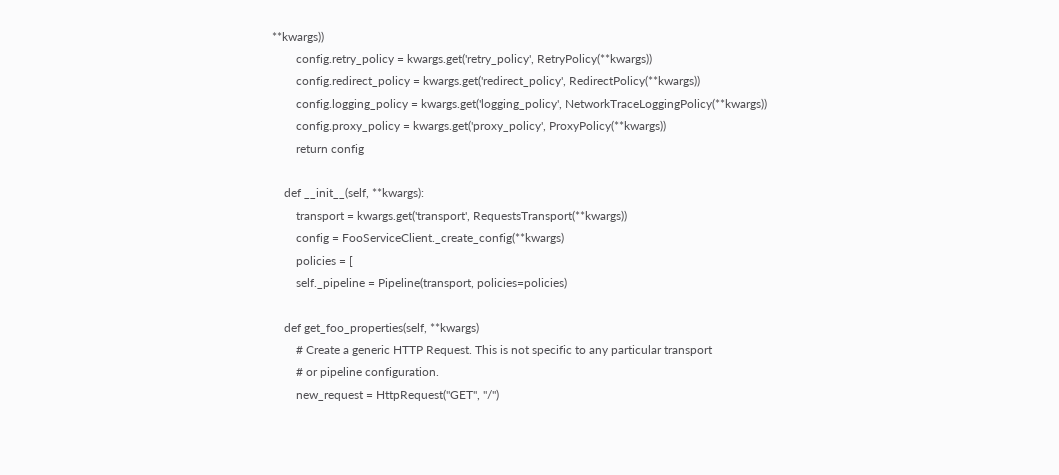**kwargs))
        config.retry_policy = kwargs.get('retry_policy', RetryPolicy(**kwargs))
        config.redirect_policy = kwargs.get('redirect_policy', RedirectPolicy(**kwargs))
        config.logging_policy = kwargs.get('logging_policy', NetworkTraceLoggingPolicy(**kwargs))
        config.proxy_policy = kwargs.get('proxy_policy', ProxyPolicy(**kwargs))
        return config

    def __init__(self, **kwargs):
        transport = kwargs.get('transport', RequestsTransport(**kwargs))
        config = FooServiceClient._create_config(**kwargs)
        policies = [
        self._pipeline = Pipeline(transport, policies=policies)

    def get_foo_properties(self, **kwargs)
        # Create a generic HTTP Request. This is not specific to any particular transport
        # or pipeline configuration.
        new_request = HttpRequest("GET", "/")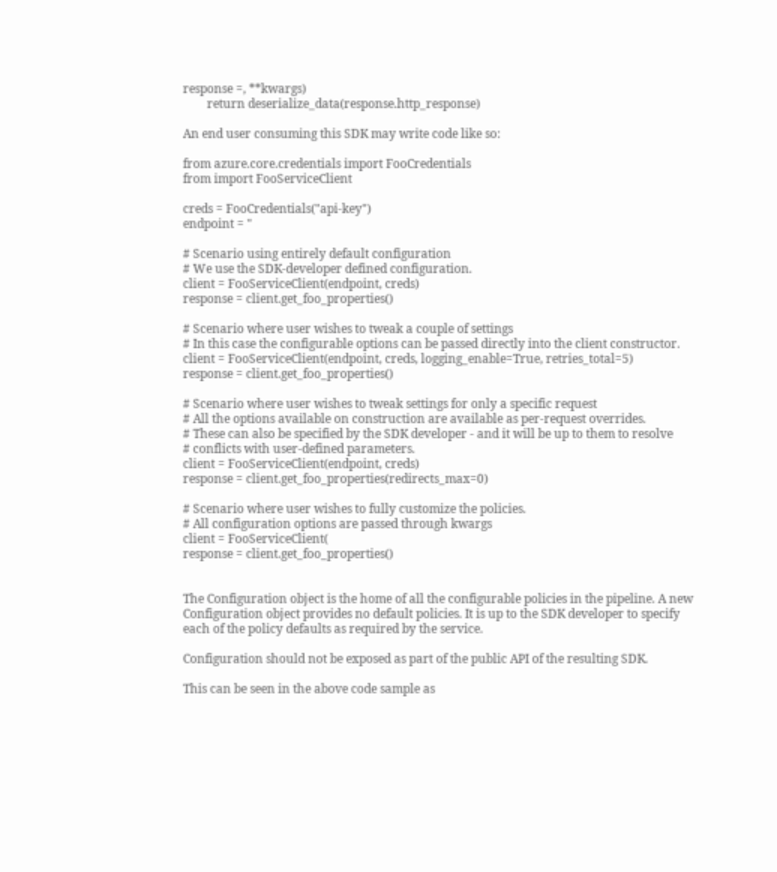response =, **kwargs)
        return deserialize_data(response.http_response)

An end user consuming this SDK may write code like so:

from azure.core.credentials import FooCredentials
from import FooServiceClient

creds = FooCredentials("api-key")
endpoint = "

# Scenario using entirely default configuration
# We use the SDK-developer defined configuration.
client = FooServiceClient(endpoint, creds)
response = client.get_foo_properties()

# Scenario where user wishes to tweak a couple of settings
# In this case the configurable options can be passed directly into the client constructor.
client = FooServiceClient(endpoint, creds, logging_enable=True, retries_total=5)
response = client.get_foo_properties()

# Scenario where user wishes to tweak settings for only a specific request
# All the options available on construction are available as per-request overrides.
# These can also be specified by the SDK developer - and it will be up to them to resolve
# conflicts with user-defined parameters.
client = FooServiceClient(endpoint, creds)
response = client.get_foo_properties(redirects_max=0)

# Scenario where user wishes to fully customize the policies.
# All configuration options are passed through kwargs
client = FooServiceClient(
response = client.get_foo_properties()


The Configuration object is the home of all the configurable policies in the pipeline. A new Configuration object provides no default policies. It is up to the SDK developer to specify each of the policy defaults as required by the service.

Configuration should not be exposed as part of the public API of the resulting SDK.

This can be seen in the above code sample as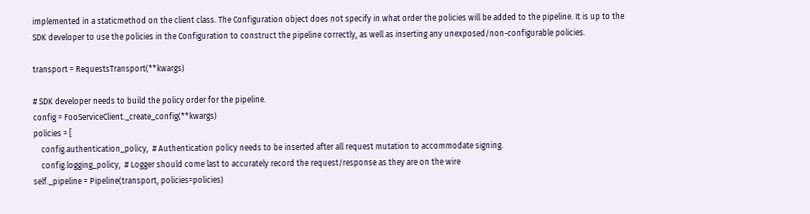implemented in a staticmethod on the client class. The Configuration object does not specify in what order the policies will be added to the pipeline. It is up to the SDK developer to use the policies in the Configuration to construct the pipeline correctly, as well as inserting any unexposed/non-configurable policies.

transport = RequestsTransport(**kwargs)

# SDK developer needs to build the policy order for the pipeline.
config = FooServiceClient._create_config(**kwargs)
policies = [
    config.authentication_policy,  # Authentication policy needs to be inserted after all request mutation to accommodate signing.
    config.logging_policy,  # Logger should come last to accurately record the request/response as they are on the wire
self._pipeline = Pipeline(transport, policies=policies)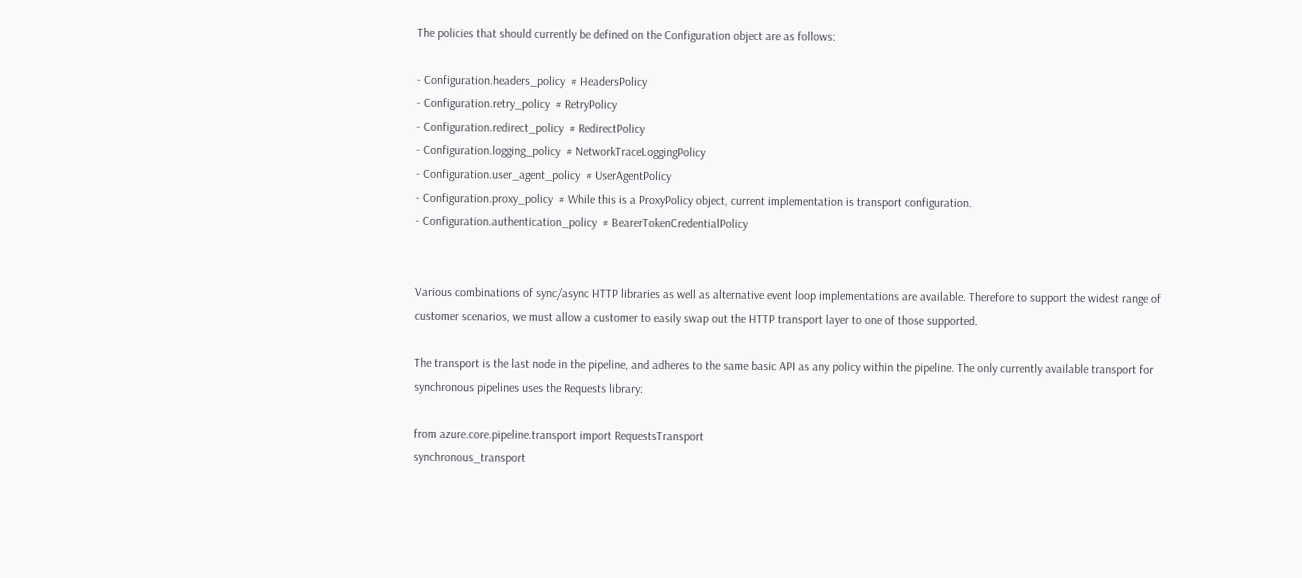The policies that should currently be defined on the Configuration object are as follows:

- Configuration.headers_policy  # HeadersPolicy
- Configuration.retry_policy  # RetryPolicy
- Configuration.redirect_policy  # RedirectPolicy
- Configuration.logging_policy  # NetworkTraceLoggingPolicy
- Configuration.user_agent_policy  # UserAgentPolicy
- Configuration.proxy_policy  # While this is a ProxyPolicy object, current implementation is transport configuration.
- Configuration.authentication_policy  # BearerTokenCredentialPolicy


Various combinations of sync/async HTTP libraries as well as alternative event loop implementations are available. Therefore to support the widest range of customer scenarios, we must allow a customer to easily swap out the HTTP transport layer to one of those supported.

The transport is the last node in the pipeline, and adheres to the same basic API as any policy within the pipeline. The only currently available transport for synchronous pipelines uses the Requests library:

from azure.core.pipeline.transport import RequestsTransport
synchronous_transport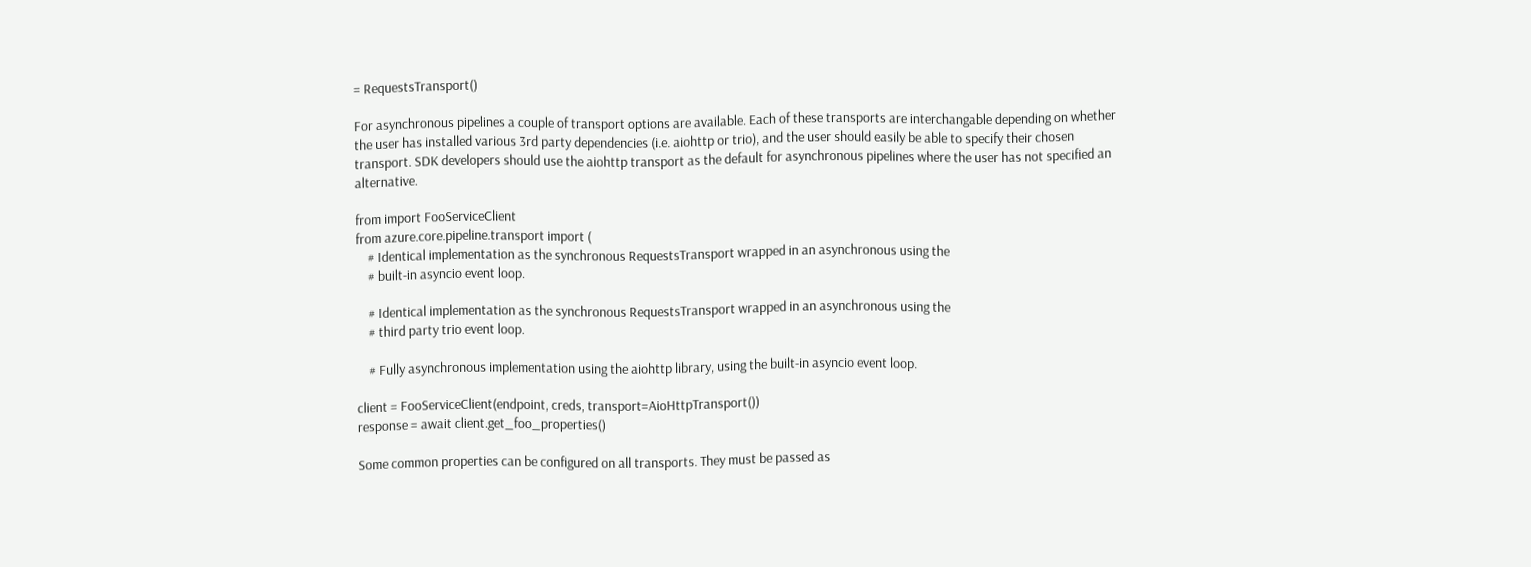= RequestsTransport()

For asynchronous pipelines a couple of transport options are available. Each of these transports are interchangable depending on whether the user has installed various 3rd party dependencies (i.e. aiohttp or trio), and the user should easily be able to specify their chosen transport. SDK developers should use the aiohttp transport as the default for asynchronous pipelines where the user has not specified an alternative.

from import FooServiceClient
from azure.core.pipeline.transport import (
    # Identical implementation as the synchronous RequestsTransport wrapped in an asynchronous using the
    # built-in asyncio event loop.

    # Identical implementation as the synchronous RequestsTransport wrapped in an asynchronous using the
    # third party trio event loop.

    # Fully asynchronous implementation using the aiohttp library, using the built-in asyncio event loop.

client = FooServiceClient(endpoint, creds, transport=AioHttpTransport())
response = await client.get_foo_properties()

Some common properties can be configured on all transports. They must be passed as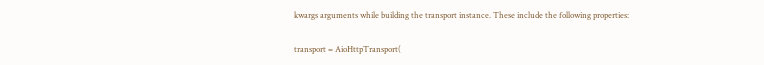kwargs arguments while building the transport instance. These include the following properties:

transport = AioHttpTransport(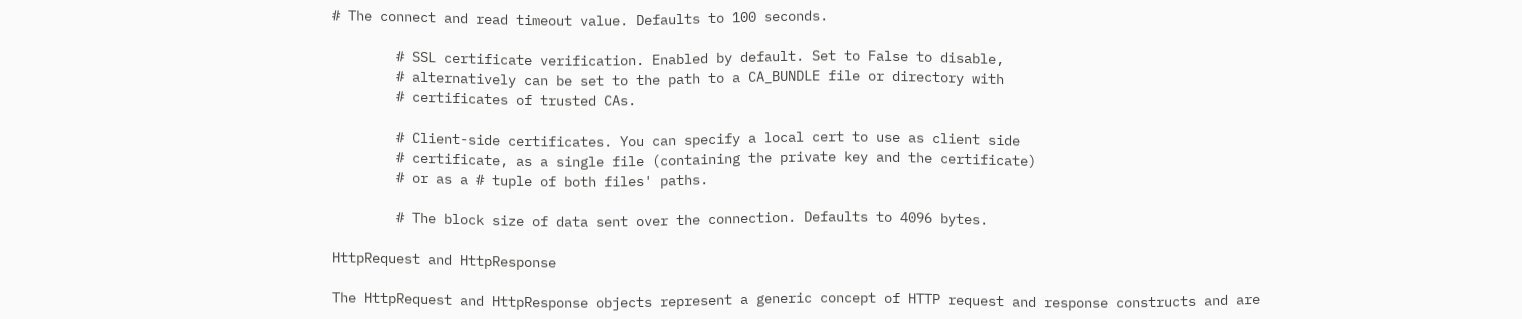# The connect and read timeout value. Defaults to 100 seconds.

        # SSL certificate verification. Enabled by default. Set to False to disable,
        # alternatively can be set to the path to a CA_BUNDLE file or directory with
        # certificates of trusted CAs.

        # Client-side certificates. You can specify a local cert to use as client side
        # certificate, as a single file (containing the private key and the certificate)
        # or as a # tuple of both files' paths.

        # The block size of data sent over the connection. Defaults to 4096 bytes.

HttpRequest and HttpResponse

The HttpRequest and HttpResponse objects represent a generic concept of HTTP request and response constructs and are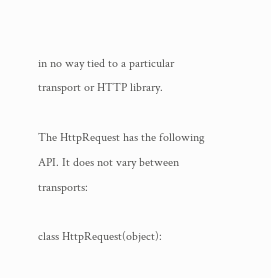in no way tied to a particular transport or HTTP library.

The HttpRequest has the following API. It does not vary between transports:

class HttpRequest(object):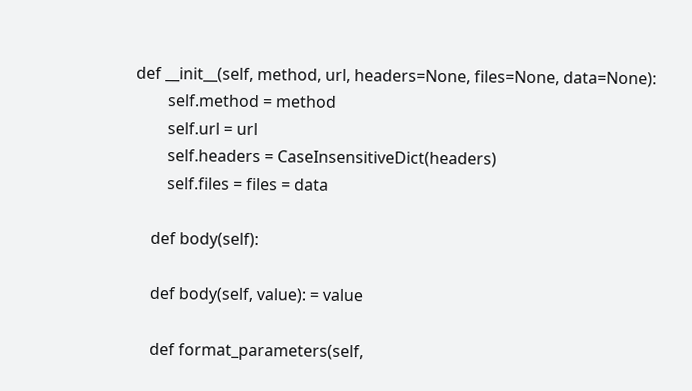def __init__(self, method, url, headers=None, files=None, data=None):
        self.method = method
        self.url = url
        self.headers = CaseInsensitiveDict(headers)
        self.files = files = data

    def body(self):

    def body(self, value): = value

    def format_parameters(self,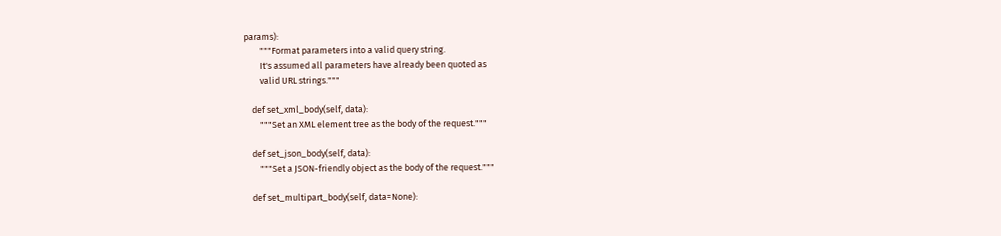params):
        """Format parameters into a valid query string.
        It's assumed all parameters have already been quoted as
        valid URL strings."""

    def set_xml_body(self, data):
        """Set an XML element tree as the body of the request."""

    def set_json_body(self, data):
        """Set a JSON-friendly object as the body of the request."""

    def set_multipart_body(self, data=None):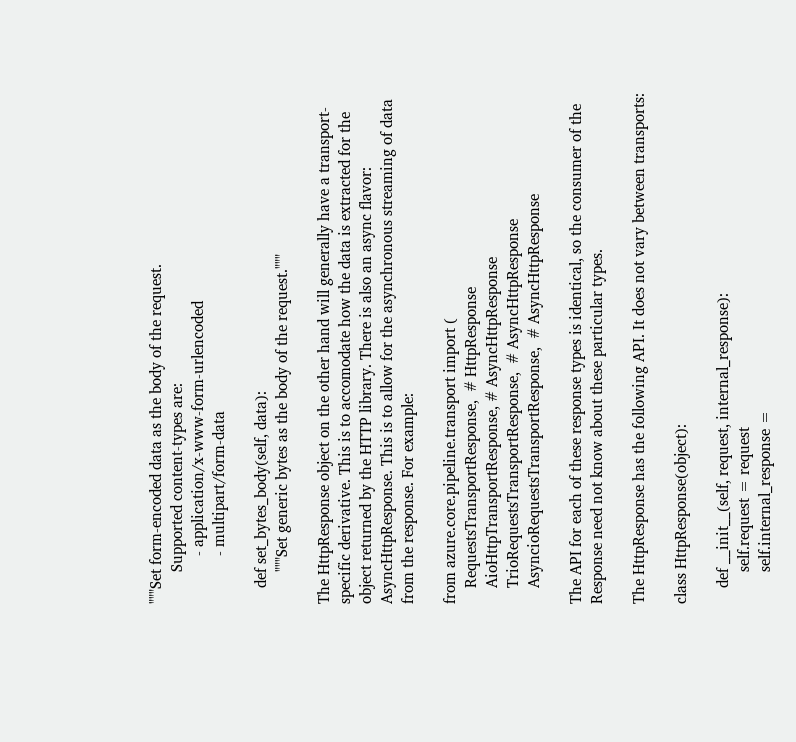"""Set form-encoded data as the body of the request.
        Supported content-types are:
            - application/x-www-form-urlencoded
            - multipart/form-data

    def set_bytes_body(self, data):
        """Set generic bytes as the body of the request."""

The HttpResponse object on the other hand will generally have a transport-specific derivative. This is to accomodate how the data is extracted for the object returned by the HTTP library. There is also an async flavor: AsyncHttpResponse. This is to allow for the asynchronous streaming of data from the response. For example:

from azure.core.pipeline.transport import (
    RequestsTransportResponse,  # HttpResponse
    AioHttpTransportResponse, # AsyncHttpResponse
    TrioRequestsTransportResponse,  # AsyncHttpResponse
    AsyncioRequestsTransportResponse,  # AsyncHttpResponse

The API for each of these response types is identical, so the consumer of the Response need not know about these particular types.

The HttpResponse has the following API. It does not vary between transports:

class HttpResponse(object):

    def __init__(self, request, internal_response):
        self.request = request
        self.internal_response =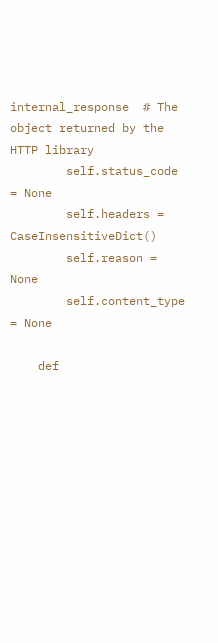internal_response  # The object returned by the HTTP library
        self.status_code = None
        self.headers = CaseInsensitiveDict()
        self.reason = None
        self.content_type = None

    def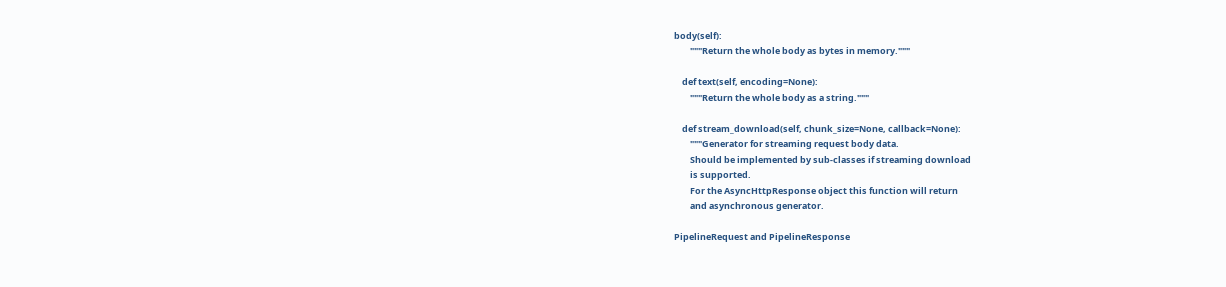body(self):
        """Return the whole body as bytes in memory."""

    def text(self, encoding=None):
        """Return the whole body as a string."""

    def stream_download(self, chunk_size=None, callback=None):
        """Generator for streaming request body data.
        Should be implemented by sub-classes if streaming download
        is supported.
        For the AsyncHttpResponse object this function will return
        and asynchronous generator.

PipelineRequest and PipelineResponse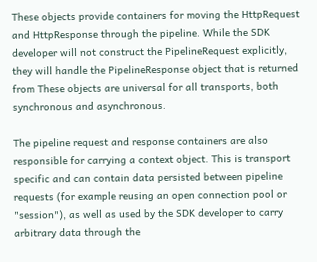These objects provide containers for moving the HttpRequest and HttpResponse through the pipeline. While the SDK developer will not construct the PipelineRequest explicitly, they will handle the PipelineResponse object that is returned from These objects are universal for all transports, both synchronous and asynchronous.

The pipeline request and response containers are also responsible for carrying a context object. This is transport specific and can contain data persisted between pipeline requests (for example reusing an open connection pool or "session"), as well as used by the SDK developer to carry arbitrary data through the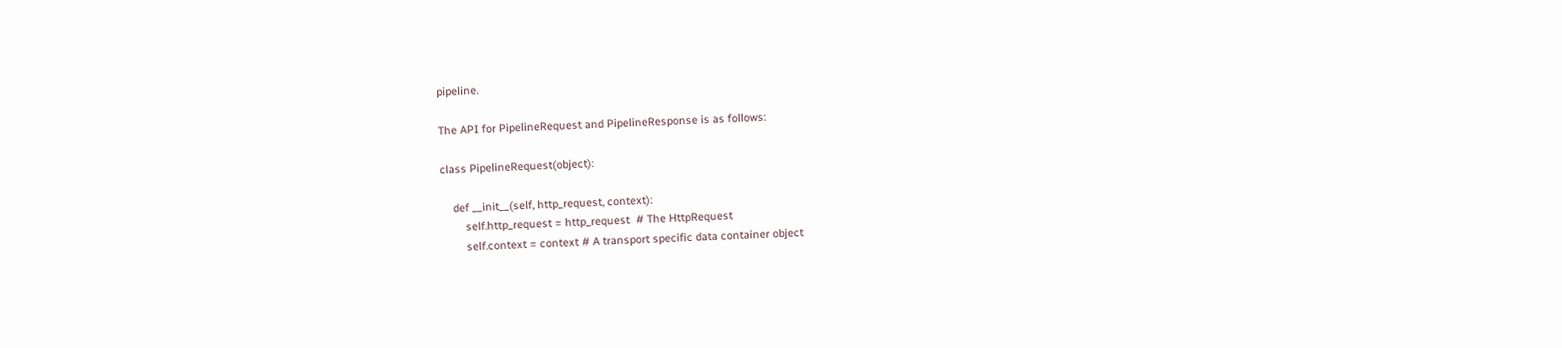pipeline.

The API for PipelineRequest and PipelineResponse is as follows:

class PipelineRequest(object):

    def __init__(self, http_request, context):
        self.http_request = http_request  # The HttpRequest
        self.context = context # A transport specific data container object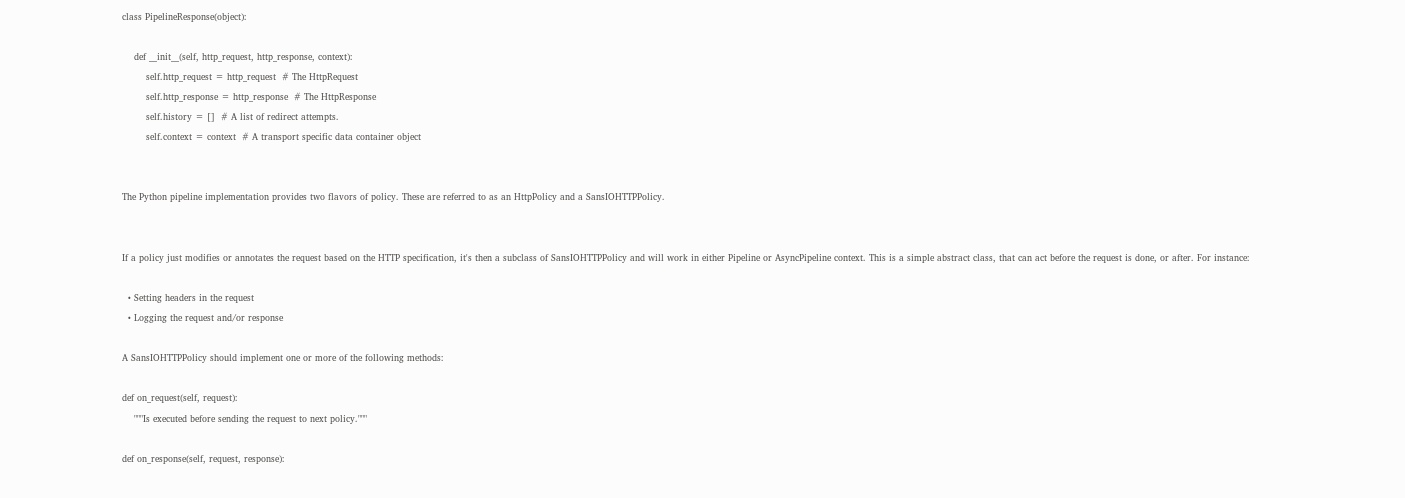class PipelineResponse(object):

    def __init__(self, http_request, http_response, context):
        self.http_request = http_request  # The HttpRequest
        self.http_response = http_response  # The HttpResponse
        self.history = []  # A list of redirect attempts.
        self.context = context  # A transport specific data container object


The Python pipeline implementation provides two flavors of policy. These are referred to as an HttpPolicy and a SansIOHTTPPolicy.


If a policy just modifies or annotates the request based on the HTTP specification, it's then a subclass of SansIOHTTPPolicy and will work in either Pipeline or AsyncPipeline context. This is a simple abstract class, that can act before the request is done, or after. For instance:

  • Setting headers in the request
  • Logging the request and/or response

A SansIOHTTPPolicy should implement one or more of the following methods:

def on_request(self, request):
    """Is executed before sending the request to next policy."""

def on_response(self, request, response):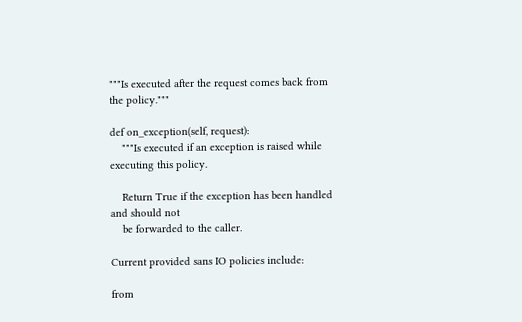"""Is executed after the request comes back from the policy."""

def on_exception(self, request):
    """Is executed if an exception is raised while executing this policy.

    Return True if the exception has been handled and should not
    be forwarded to the caller.

Current provided sans IO policies include:

from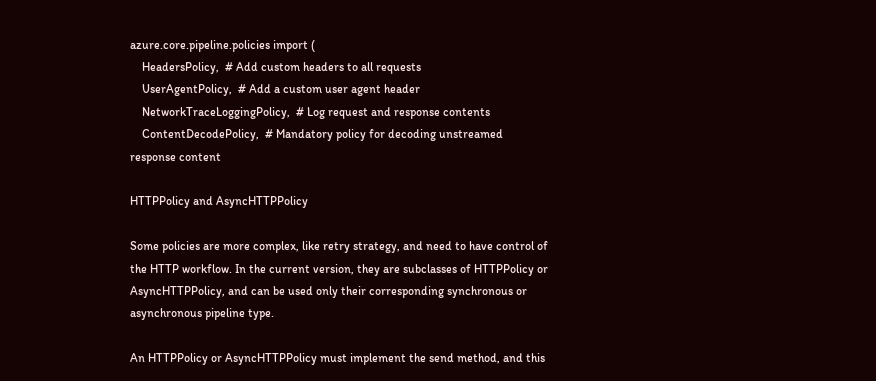azure.core.pipeline.policies import (
    HeadersPolicy,  # Add custom headers to all requests
    UserAgentPolicy,  # Add a custom user agent header
    NetworkTraceLoggingPolicy,  # Log request and response contents
    ContentDecodePolicy,  # Mandatory policy for decoding unstreamed response content

HTTPPolicy and AsyncHTTPPolicy

Some policies are more complex, like retry strategy, and need to have control of the HTTP workflow. In the current version, they are subclasses of HTTPPolicy or AsyncHTTPPolicy, and can be used only their corresponding synchronous or asynchronous pipeline type.

An HTTPPolicy or AsyncHTTPPolicy must implement the send method, and this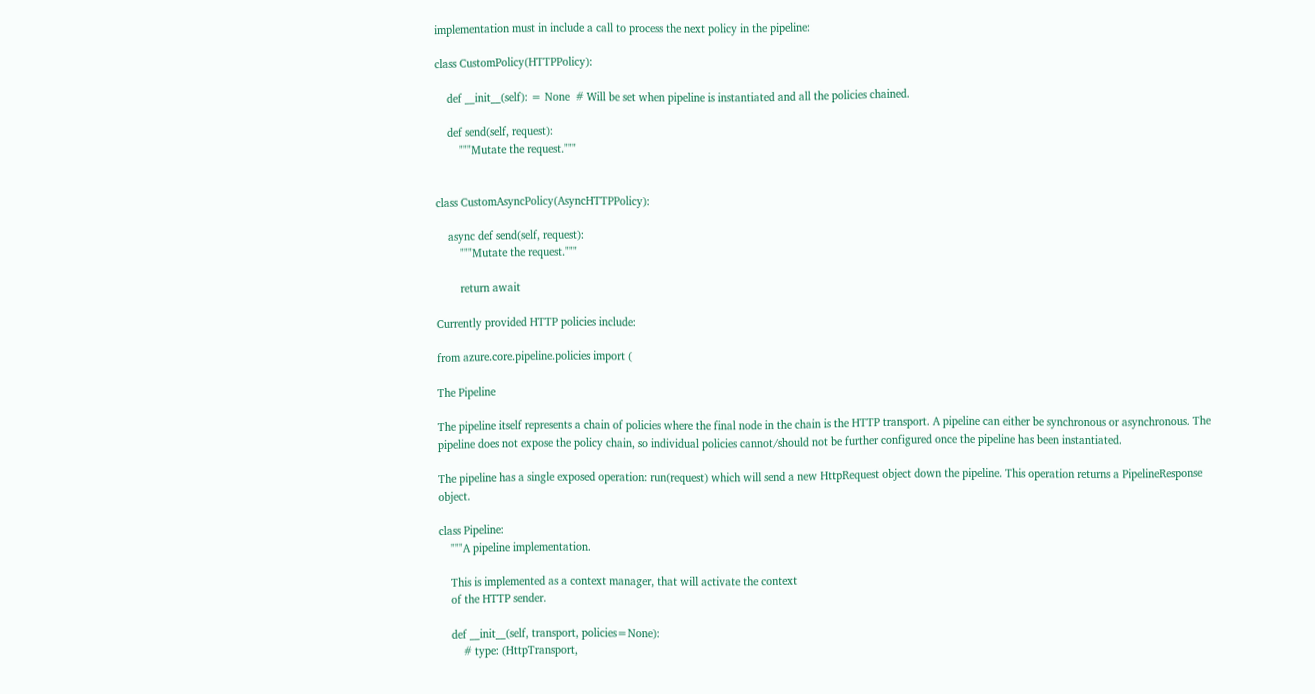implementation must in include a call to process the next policy in the pipeline:

class CustomPolicy(HTTPPolicy):

    def __init__(self): = None  # Will be set when pipeline is instantiated and all the policies chained.

    def send(self, request):
        """Mutate the request."""


class CustomAsyncPolicy(AsyncHTTPPolicy):

    async def send(self, request):
        """Mutate the request."""

        return await

Currently provided HTTP policies include:

from azure.core.pipeline.policies import (

The Pipeline

The pipeline itself represents a chain of policies where the final node in the chain is the HTTP transport. A pipeline can either be synchronous or asynchronous. The pipeline does not expose the policy chain, so individual policies cannot/should not be further configured once the pipeline has been instantiated.

The pipeline has a single exposed operation: run(request) which will send a new HttpRequest object down the pipeline. This operation returns a PipelineResponse object.

class Pipeline:
    """A pipeline implementation.

    This is implemented as a context manager, that will activate the context
    of the HTTP sender.

    def __init__(self, transport, policies=None):
        # type: (HttpTransport,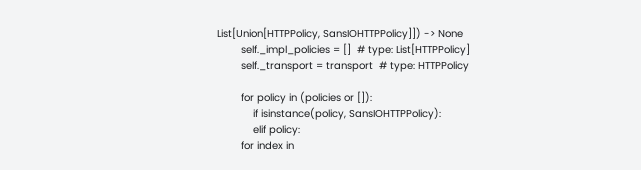List[Union[HTTPPolicy, SansIOHTTPPolicy]]) -> None
        self._impl_policies = []  # type: List[HTTPPolicy]
        self._transport = transport  # type: HTTPPolicy

        for policy in (policies or []):
            if isinstance(policy, SansIOHTTPPolicy):
            elif policy:
        for index in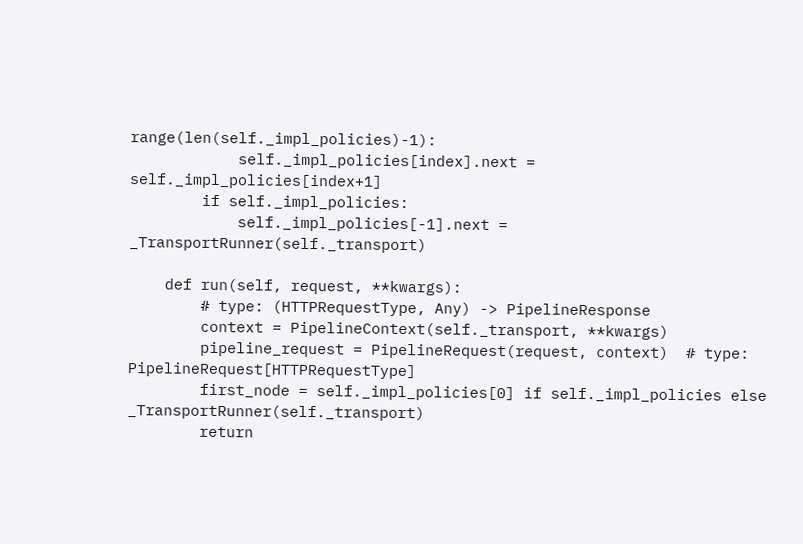range(len(self._impl_policies)-1):
            self._impl_policies[index].next = self._impl_policies[index+1]
        if self._impl_policies:
            self._impl_policies[-1].next = _TransportRunner(self._transport)

    def run(self, request, **kwargs):
        # type: (HTTPRequestType, Any) -> PipelineResponse
        context = PipelineContext(self._transport, **kwargs)
        pipeline_request = PipelineRequest(request, context)  # type: PipelineRequest[HTTPRequestType]
        first_node = self._impl_policies[0] if self._impl_policies else _TransportRunner(self._transport)
        return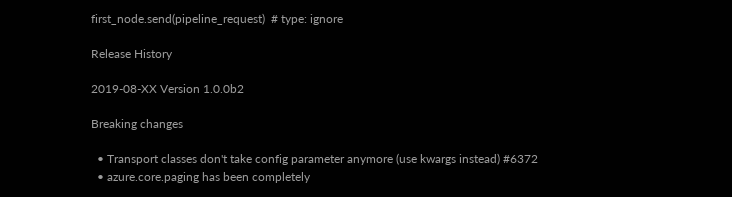first_node.send(pipeline_request)  # type: ignore

Release History

2019-08-XX Version 1.0.0b2

Breaking changes

  • Transport classes don't take config parameter anymore (use kwargs instead) #6372
  • azure.core.paging has been completely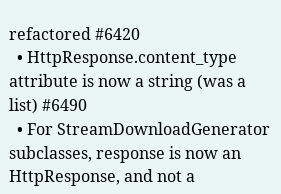refactored #6420
  • HttpResponse.content_type attribute is now a string (was a list) #6490
  • For StreamDownloadGenerator subclasses, response is now an HttpResponse, and not a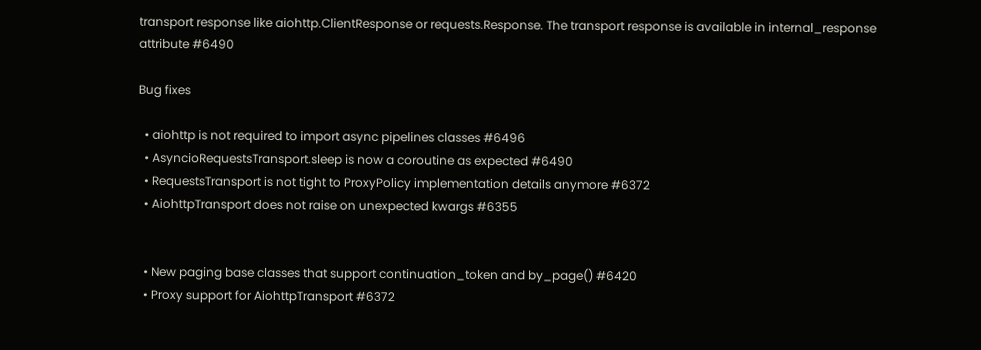transport response like aiohttp.ClientResponse or requests.Response. The transport response is available in internal_response attribute #6490

Bug fixes

  • aiohttp is not required to import async pipelines classes #6496
  • AsyncioRequestsTransport.sleep is now a coroutine as expected #6490
  • RequestsTransport is not tight to ProxyPolicy implementation details anymore #6372
  • AiohttpTransport does not raise on unexpected kwargs #6355


  • New paging base classes that support continuation_token and by_page() #6420
  • Proxy support for AiohttpTransport #6372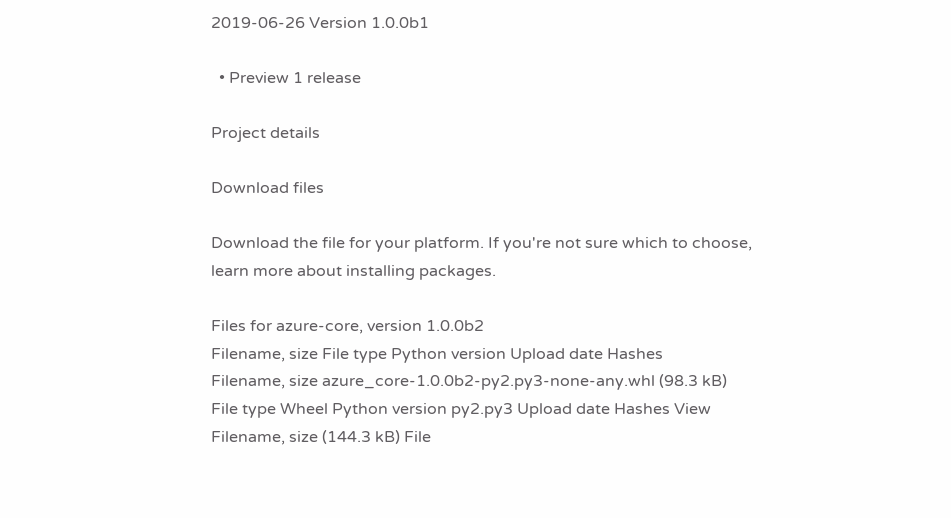2019-06-26 Version 1.0.0b1

  • Preview 1 release

Project details

Download files

Download the file for your platform. If you're not sure which to choose, learn more about installing packages.

Files for azure-core, version 1.0.0b2
Filename, size File type Python version Upload date Hashes
Filename, size azure_core-1.0.0b2-py2.py3-none-any.whl (98.3 kB) File type Wheel Python version py2.py3 Upload date Hashes View
Filename, size (144.3 kB) File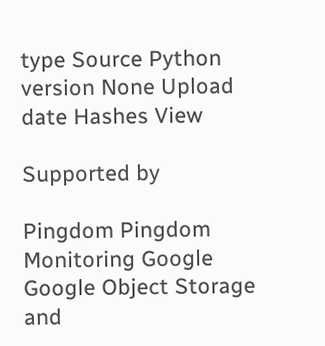type Source Python version None Upload date Hashes View

Supported by

Pingdom Pingdom Monitoring Google Google Object Storage and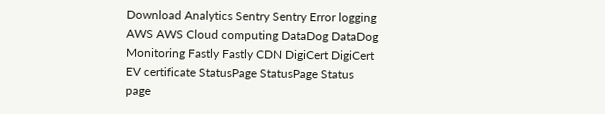Download Analytics Sentry Sentry Error logging AWS AWS Cloud computing DataDog DataDog Monitoring Fastly Fastly CDN DigiCert DigiCert EV certificate StatusPage StatusPage Status page